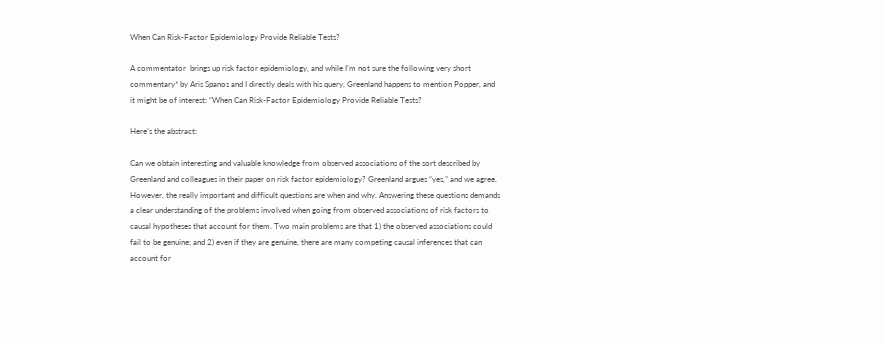When Can Risk-Factor Epidemiology Provide Reliable Tests?

A commentator  brings up risk factor epidemiology, and while I’m not sure the following very short commentary* by Aris Spanos and I directly deals with his query, Greenland happens to mention Popper, and it might be of interest: “When Can Risk-Factor Epidemiology Provide Reliable Tests?

Here’s the abstract:

Can we obtain interesting and valuable knowledge from observed associations of the sort described by Greenland and colleagues in their paper on risk factor epidemiology? Greenland argues “yes,” and we agree. However, the really important and difficult questions are when and why. Answering these questions demands a clear understanding of the problems involved when going from observed associations of risk factors to causal hypotheses that account for them. Two main problems are that 1) the observed associations could fail to be genuine; and 2) even if they are genuine, there are many competing causal inferences that can account for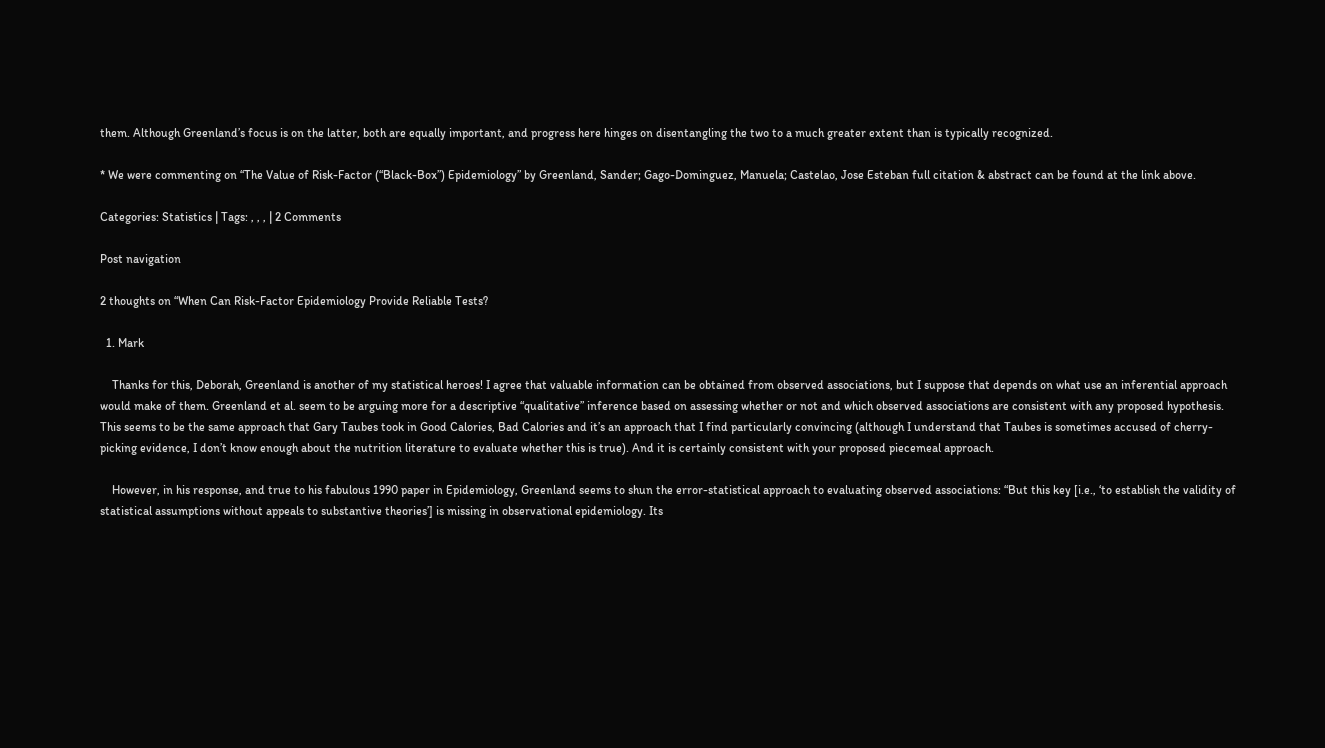them. Although Greenland’s focus is on the latter, both are equally important, and progress here hinges on disentangling the two to a much greater extent than is typically recognized.

* We were commenting on “The Value of Risk-Factor (“Black-Box”) Epidemiology” by Greenland, Sander; Gago-Dominguez, Manuela; Castelao, Jose Esteban full citation & abstract can be found at the link above.

Categories: Statistics | Tags: , , , | 2 Comments

Post navigation

2 thoughts on “When Can Risk-Factor Epidemiology Provide Reliable Tests?

  1. Mark

    Thanks for this, Deborah, Greenland is another of my statistical heroes! I agree that valuable information can be obtained from observed associations, but I suppose that depends on what use an inferential approach would make of them. Greenland et al. seem to be arguing more for a descriptive “qualitative” inference based on assessing whether or not and which observed associations are consistent with any proposed hypothesis. This seems to be the same approach that Gary Taubes took in Good Calories, Bad Calories and it’s an approach that I find particularly convincing (although I understand that Taubes is sometimes accused of cherry-picking evidence, I don’t know enough about the nutrition literature to evaluate whether this is true). And it is certainly consistent with your proposed piecemeal approach.

    However, in his response, and true to his fabulous 1990 paper in Epidemiology, Greenland seems to shun the error-statistical approach to evaluating observed associations: “But this key [i.e., ‘to establish the validity of statistical assumptions without appeals to substantive theories’] is missing in observational epidemiology. Its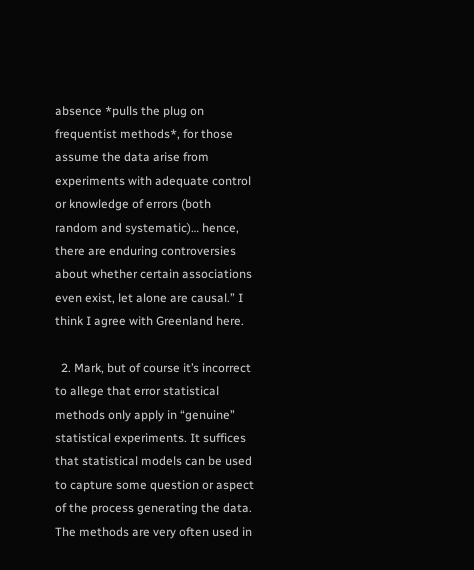absence *pulls the plug on frequentist methods*, for those assume the data arise from experiments with adequate control or knowledge of errors (both random and systematic)… hence, there are enduring controversies about whether certain associations even exist, let alone are causal.” I think I agree with Greenland here.

  2. Mark, but of course it’s incorrect to allege that error statistical methods only apply in “genuine” statistical experiments. It suffices that statistical models can be used to capture some question or aspect of the process generating the data. The methods are very often used in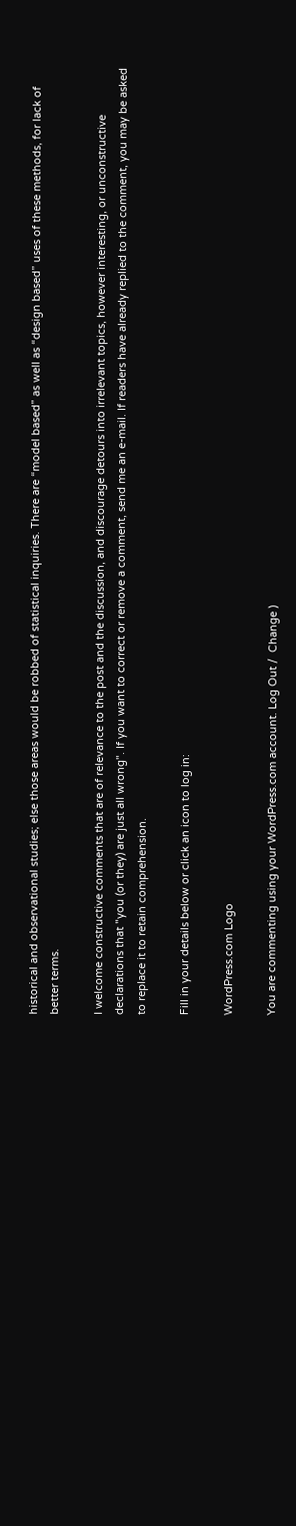historical and observational studies; else those areas would be robbed of statistical inquiries. There are “model based” as well as “design based” uses of these methods, for lack of better terms.

I welcome constructive comments that are of relevance to the post and the discussion, and discourage detours into irrelevant topics, however interesting, or unconstructive declarations that "you (or they) are just all wrong". If you want to correct or remove a comment, send me an e-mail. If readers have already replied to the comment, you may be asked to replace it to retain comprehension.

Fill in your details below or click an icon to log in:

WordPress.com Logo

You are commenting using your WordPress.com account. Log Out /  Change )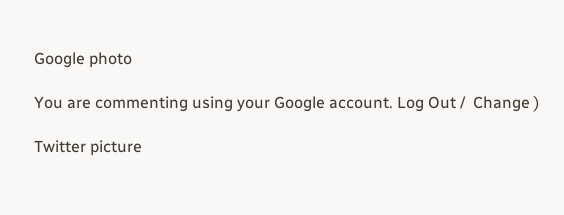Google photo

You are commenting using your Google account. Log Out /  Change )

Twitter picture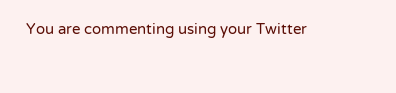You are commenting using your Twitter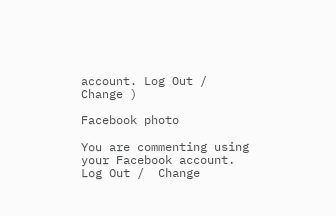account. Log Out /  Change )

Facebook photo

You are commenting using your Facebook account. Log Out /  Change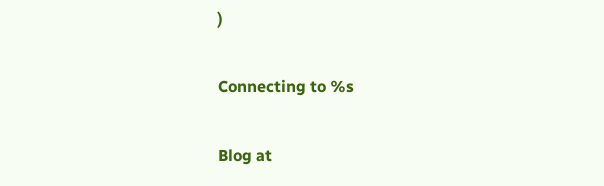)

Connecting to %s

Blog at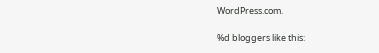WordPress.com.

%d bloggers like this: